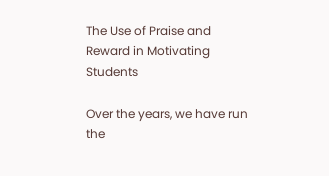The Use of Praise and Reward in Motivating Students

Over the years, we have run the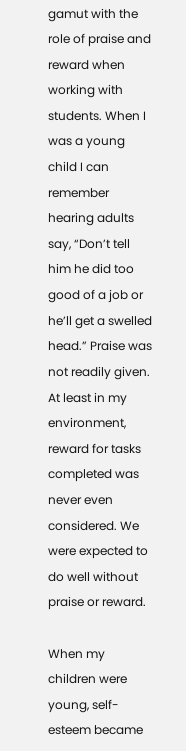gamut with the role of praise and reward when working with students. When I was a young child I can remember hearing adults say, “Don’t tell him he did too good of a job or he’ll get a swelled head.” Praise was not readily given. At least in my environment, reward for tasks completed was never even considered. We were expected to do well without praise or reward.

When my children were young, self-esteem became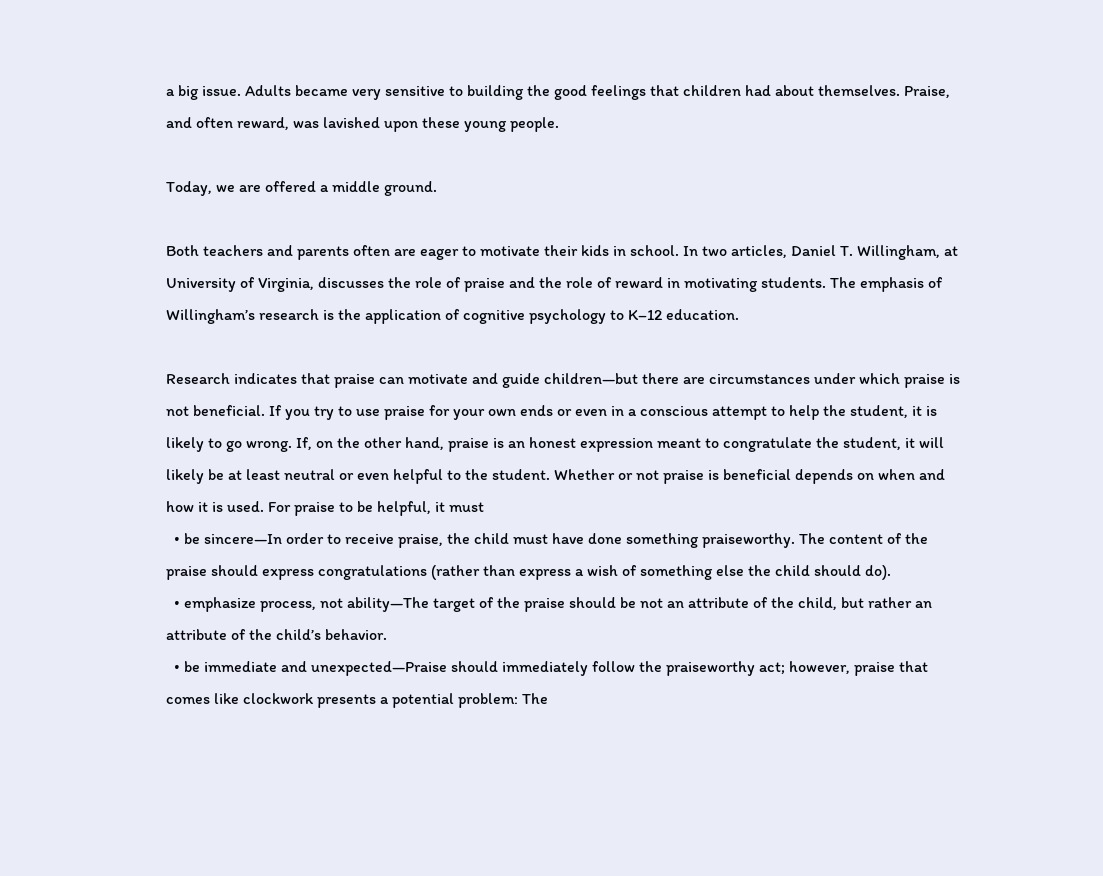a big issue. Adults became very sensitive to building the good feelings that children had about themselves. Praise, and often reward, was lavished upon these young people.

Today, we are offered a middle ground.

Both teachers and parents often are eager to motivate their kids in school. In two articles, Daniel T. Willingham, at University of Virginia, discusses the role of praise and the role of reward in motivating students. The emphasis of Willingham’s research is the application of cognitive psychology to K–12 education.

Research indicates that praise can motivate and guide children—but there are circumstances under which praise is not beneficial. If you try to use praise for your own ends or even in a conscious attempt to help the student, it is likely to go wrong. If, on the other hand, praise is an honest expression meant to congratulate the student, it will likely be at least neutral or even helpful to the student. Whether or not praise is beneficial depends on when and how it is used. For praise to be helpful, it must
  • be sincere—In order to receive praise, the child must have done something praiseworthy. The content of the praise should express congratulations (rather than express a wish of something else the child should do).
  • emphasize process, not ability—The target of the praise should be not an attribute of the child, but rather an attribute of the child’s behavior.
  • be immediate and unexpected—Praise should immediately follow the praiseworthy act; however, praise that comes like clockwork presents a potential problem: The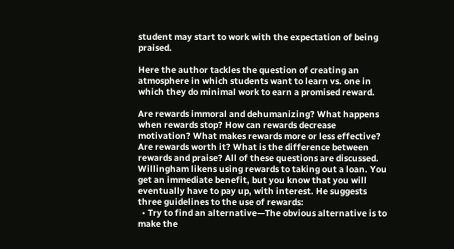student may start to work with the expectation of being praised.

Here the author tackles the question of creating an atmosphere in which students want to learn vs. one in which they do minimal work to earn a promised reward.

Are rewards immoral and dehumanizing? What happens when rewards stop? How can rewards decrease motivation? What makes rewards more or less effective? Are rewards worth it? What is the difference between rewards and praise? All of these questions are discussed.
Willingham likens using rewards to taking out a loan. You get an immediate benefit, but you know that you will eventually have to pay up, with interest. He suggests three guidelines to the use of rewards:
  • Try to find an alternative—The obvious alternative is to make the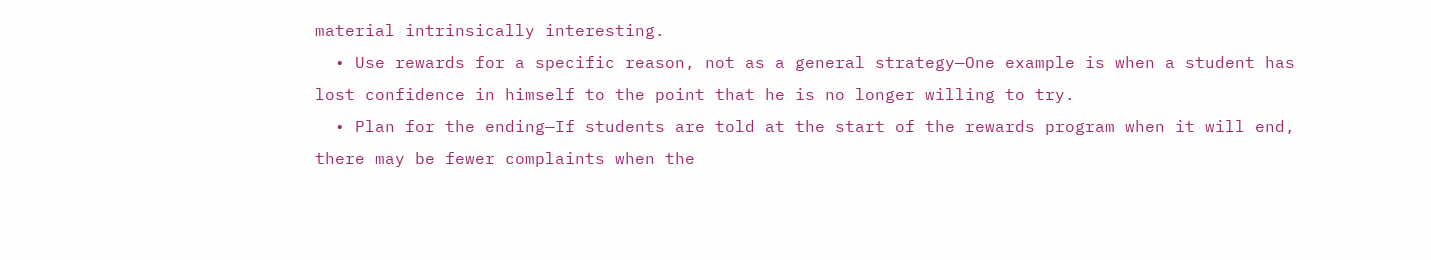material intrinsically interesting.
  • Use rewards for a specific reason, not as a general strategy—One example is when a student has lost confidence in himself to the point that he is no longer willing to try.
  • Plan for the ending—If students are told at the start of the rewards program when it will end, there may be fewer complaints when the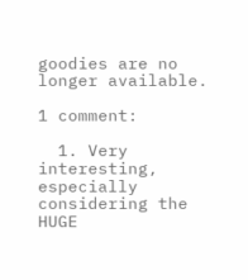goodies are no longer available.

1 comment:

  1. Very interesting, especially considering the HUGE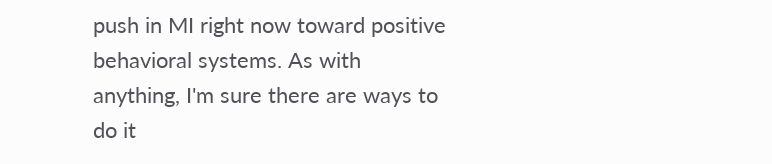push in MI right now toward positive behavioral systems. As with anything, I'm sure there are ways to do it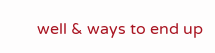well & ways to end up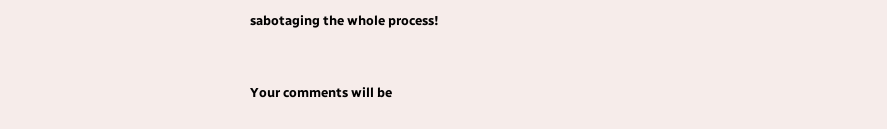sabotaging the whole process!


Your comments will be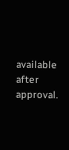available after approval.